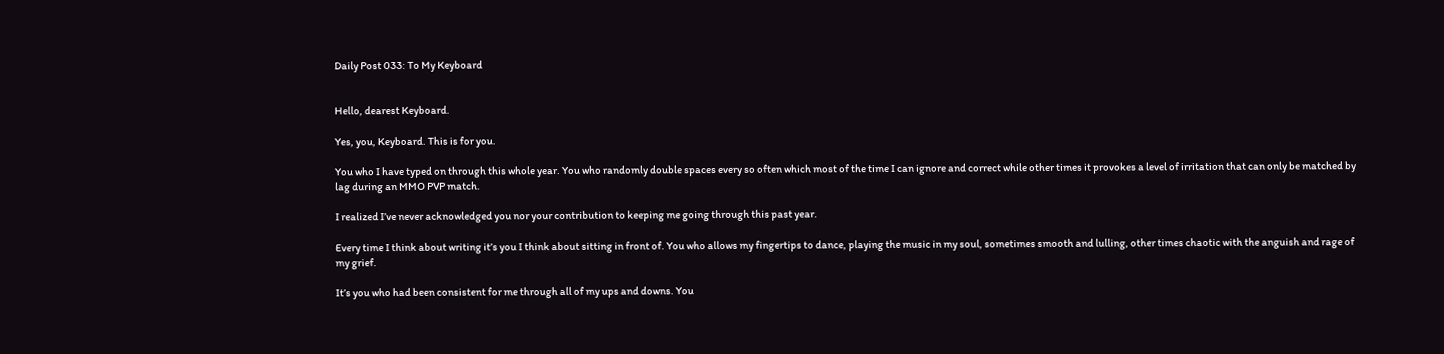Daily Post 033: To My Keyboard


Hello, dearest Keyboard.

Yes, you, Keyboard. This is for you.

You who I have typed on through this whole year. You who randomly double spaces every so often which most of the time I can ignore and correct while other times it provokes a level of irritation that can only be matched by lag during an MMO PVP match.

I realized I’ve never acknowledged you nor your contribution to keeping me going through this past year.

Every time I think about writing it’s you I think about sitting in front of. You who allows my fingertips to dance, playing the music in my soul, sometimes smooth and lulling, other times chaotic with the anguish and rage of my grief.

It’s you who had been consistent for me through all of my ups and downs. You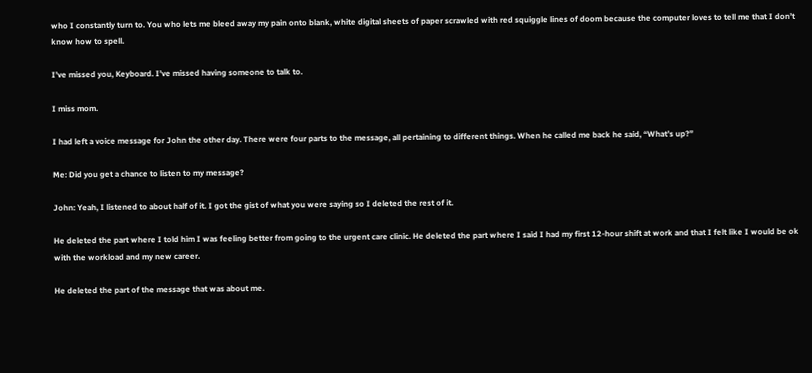who I constantly turn to. You who lets me bleed away my pain onto blank, white digital sheets of paper scrawled with red squiggle lines of doom because the computer loves to tell me that I don’t know how to spell.

I’ve missed you, Keyboard. I’ve missed having someone to talk to.

I miss mom.

I had left a voice message for John the other day. There were four parts to the message, all pertaining to different things. When he called me back he said, “What’s up?”

Me: Did you get a chance to listen to my message?

John: Yeah, I listened to about half of it. I got the gist of what you were saying so I deleted the rest of it.

He deleted the part where I told him I was feeling better from going to the urgent care clinic. He deleted the part where I said I had my first 12-hour shift at work and that I felt like I would be ok with the workload and my new career.

He deleted the part of the message that was about me.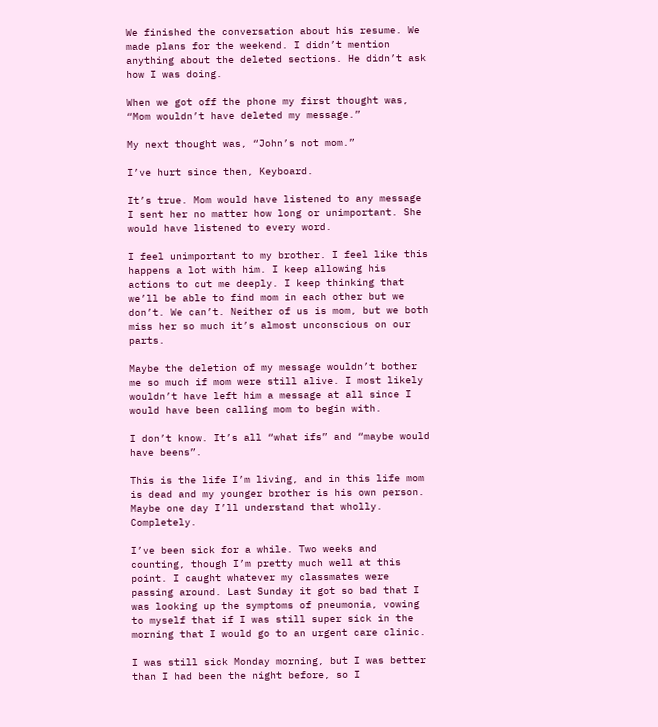We finished the conversation about his resume. We made plans for the weekend. I didn’t mention anything about the deleted sections. He didn’t ask how I was doing.

When we got off the phone my first thought was, “Mom wouldn’t have deleted my message.”

My next thought was, “John’s not mom.”

I’ve hurt since then, Keyboard.

It’s true. Mom would have listened to any message I sent her no matter how long or unimportant. She would have listened to every word.

I feel unimportant to my brother. I feel like this happens a lot with him. I keep allowing his actions to cut me deeply. I keep thinking that we’ll be able to find mom in each other but we don’t. We can’t. Neither of us is mom, but we both miss her so much it’s almost unconscious on our parts.

Maybe the deletion of my message wouldn’t bother me so much if mom were still alive. I most likely wouldn’t have left him a message at all since I would have been calling mom to begin with.

I don’t know. It’s all “what ifs” and “maybe would have beens”.

This is the life I’m living, and in this life mom is dead and my younger brother is his own person. Maybe one day I’ll understand that wholly. Completely.

I’ve been sick for a while. Two weeks and counting, though I’m pretty much well at this point. I caught whatever my classmates were passing around. Last Sunday it got so bad that I was looking up the symptoms of pneumonia, vowing to myself that if I was still super sick in the morning that I would go to an urgent care clinic.

I was still sick Monday morning, but I was better than I had been the night before, so I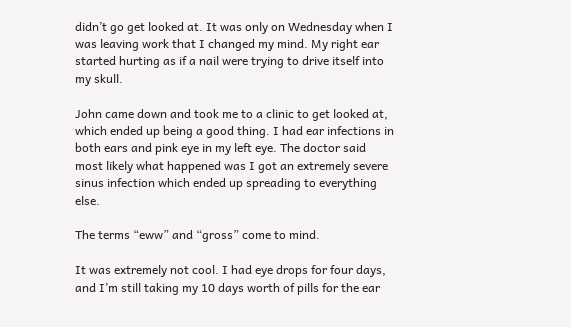didn’t go get looked at. It was only on Wednesday when I was leaving work that I changed my mind. My right ear started hurting as if a nail were trying to drive itself into my skull.

John came down and took me to a clinic to get looked at, which ended up being a good thing. I had ear infections in both ears and pink eye in my left eye. The doctor said most likely what happened was I got an extremely severe sinus infection which ended up spreading to everything else.

The terms “eww” and “gross” come to mind.

It was extremely not cool. I had eye drops for four days, and I’m still taking my 10 days worth of pills for the ear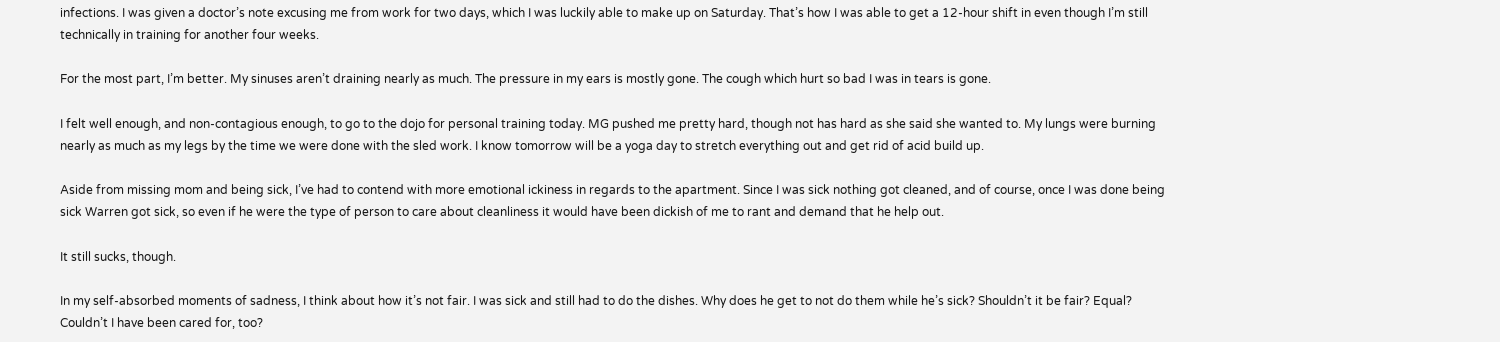infections. I was given a doctor’s note excusing me from work for two days, which I was luckily able to make up on Saturday. That’s how I was able to get a 12-hour shift in even though I’m still technically in training for another four weeks.

For the most part, I’m better. My sinuses aren’t draining nearly as much. The pressure in my ears is mostly gone. The cough which hurt so bad I was in tears is gone.

I felt well enough, and non-contagious enough, to go to the dojo for personal training today. MG pushed me pretty hard, though not has hard as she said she wanted to. My lungs were burning nearly as much as my legs by the time we were done with the sled work. I know tomorrow will be a yoga day to stretch everything out and get rid of acid build up.

Aside from missing mom and being sick, I’ve had to contend with more emotional ickiness in regards to the apartment. Since I was sick nothing got cleaned, and of course, once I was done being sick Warren got sick, so even if he were the type of person to care about cleanliness it would have been dickish of me to rant and demand that he help out.

It still sucks, though.

In my self-absorbed moments of sadness, I think about how it’s not fair. I was sick and still had to do the dishes. Why does he get to not do them while he’s sick? Shouldn’t it be fair? Equal? Couldn’t I have been cared for, too?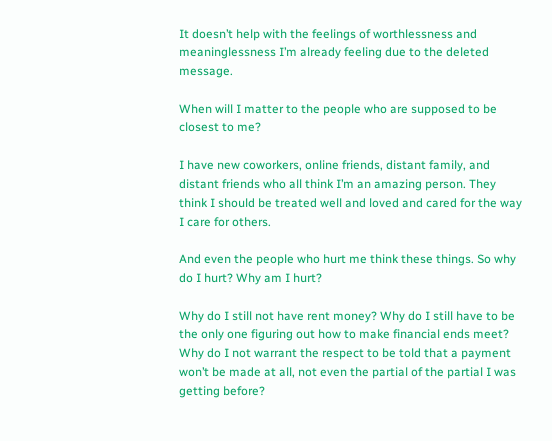It doesn’t help with the feelings of worthlessness and meaninglessness I’m already feeling due to the deleted message.

When will I matter to the people who are supposed to be closest to me?

I have new coworkers, online friends, distant family, and distant friends who all think I’m an amazing person. They think I should be treated well and loved and cared for the way I care for others.

And even the people who hurt me think these things. So why do I hurt? Why am I hurt?

Why do I still not have rent money? Why do I still have to be the only one figuring out how to make financial ends meet? Why do I not warrant the respect to be told that a payment won’t be made at all, not even the partial of the partial I was getting before?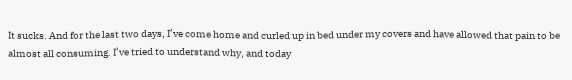It sucks. And for the last two days, I’ve come home and curled up in bed under my covers and have allowed that pain to be almost all consuming. I’ve tried to understand why, and today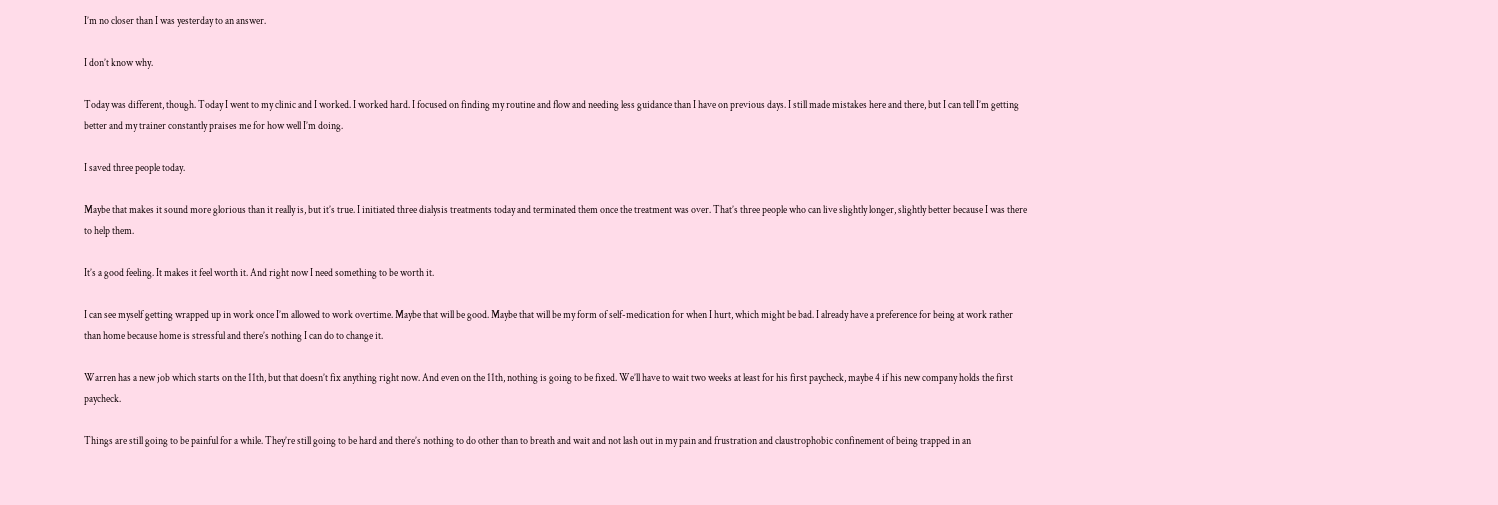I’m no closer than I was yesterday to an answer.

I don’t know why.

Today was different, though. Today I went to my clinic and I worked. I worked hard. I focused on finding my routine and flow and needing less guidance than I have on previous days. I still made mistakes here and there, but I can tell I’m getting better and my trainer constantly praises me for how well I’m doing.

I saved three people today.

Maybe that makes it sound more glorious than it really is, but it’s true. I initiated three dialysis treatments today and terminated them once the treatment was over. That’s three people who can live slightly longer, slightly better because I was there to help them.

It’s a good feeling. It makes it feel worth it. And right now I need something to be worth it.

I can see myself getting wrapped up in work once I’m allowed to work overtime. Maybe that will be good. Maybe that will be my form of self-medication for when I hurt, which might be bad. I already have a preference for being at work rather than home because home is stressful and there’s nothing I can do to change it.

Warren has a new job which starts on the 11th, but that doesn’t fix anything right now. And even on the 11th, nothing is going to be fixed. We’ll have to wait two weeks at least for his first paycheck, maybe 4 if his new company holds the first paycheck.

Things are still going to be painful for a while. They’re still going to be hard and there’s nothing to do other than to breath and wait and not lash out in my pain and frustration and claustrophobic confinement of being trapped in an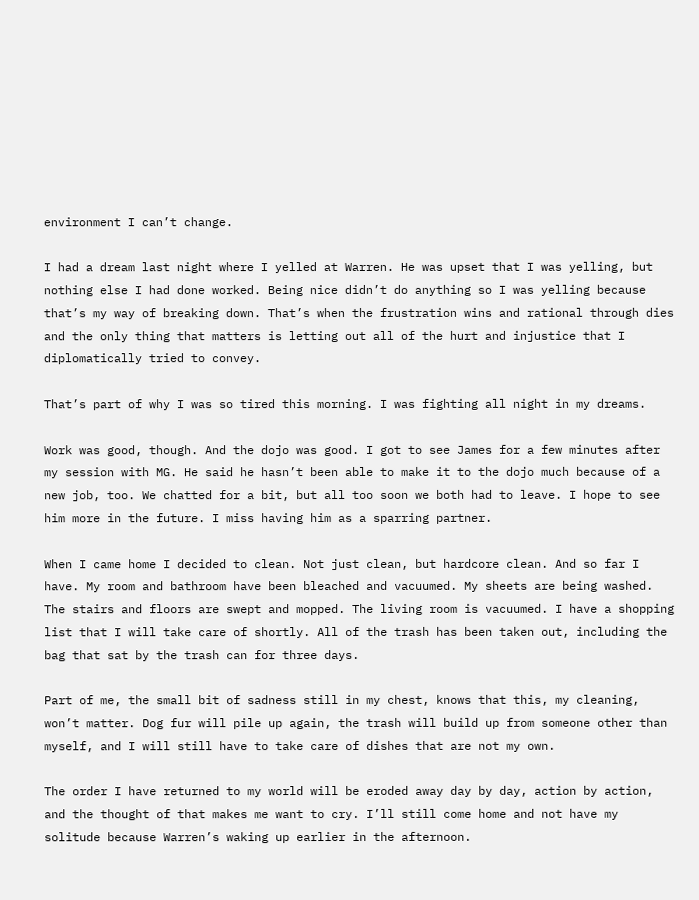environment I can’t change.

I had a dream last night where I yelled at Warren. He was upset that I was yelling, but nothing else I had done worked. Being nice didn’t do anything so I was yelling because that’s my way of breaking down. That’s when the frustration wins and rational through dies and the only thing that matters is letting out all of the hurt and injustice that I diplomatically tried to convey.

That’s part of why I was so tired this morning. I was fighting all night in my dreams.

Work was good, though. And the dojo was good. I got to see James for a few minutes after my session with MG. He said he hasn’t been able to make it to the dojo much because of a new job, too. We chatted for a bit, but all too soon we both had to leave. I hope to see him more in the future. I miss having him as a sparring partner.

When I came home I decided to clean. Not just clean, but hardcore clean. And so far I have. My room and bathroom have been bleached and vacuumed. My sheets are being washed. The stairs and floors are swept and mopped. The living room is vacuumed. I have a shopping list that I will take care of shortly. All of the trash has been taken out, including the bag that sat by the trash can for three days.

Part of me, the small bit of sadness still in my chest, knows that this, my cleaning, won’t matter. Dog fur will pile up again, the trash will build up from someone other than myself, and I will still have to take care of dishes that are not my own.

The order I have returned to my world will be eroded away day by day, action by action, and the thought of that makes me want to cry. I’ll still come home and not have my solitude because Warren’s waking up earlier in the afternoon.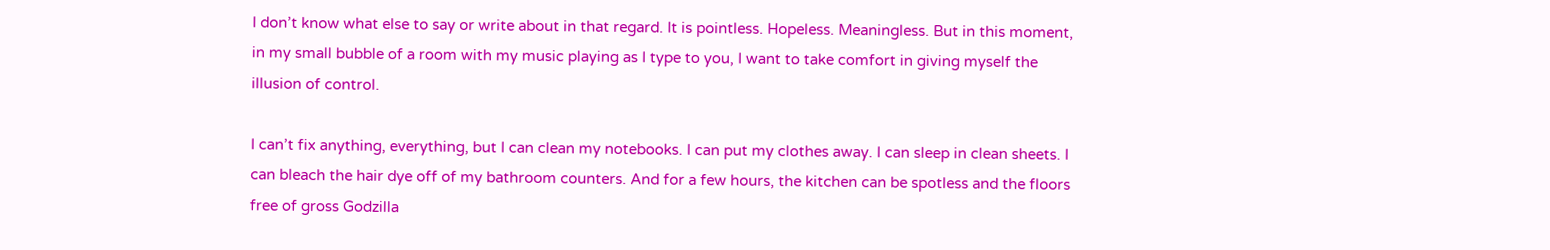I don’t know what else to say or write about in that regard. It is pointless. Hopeless. Meaningless. But in this moment, in my small bubble of a room with my music playing as I type to you, I want to take comfort in giving myself the illusion of control.

I can’t fix anything, everything, but I can clean my notebooks. I can put my clothes away. I can sleep in clean sheets. I can bleach the hair dye off of my bathroom counters. And for a few hours, the kitchen can be spotless and the floors free of gross Godzilla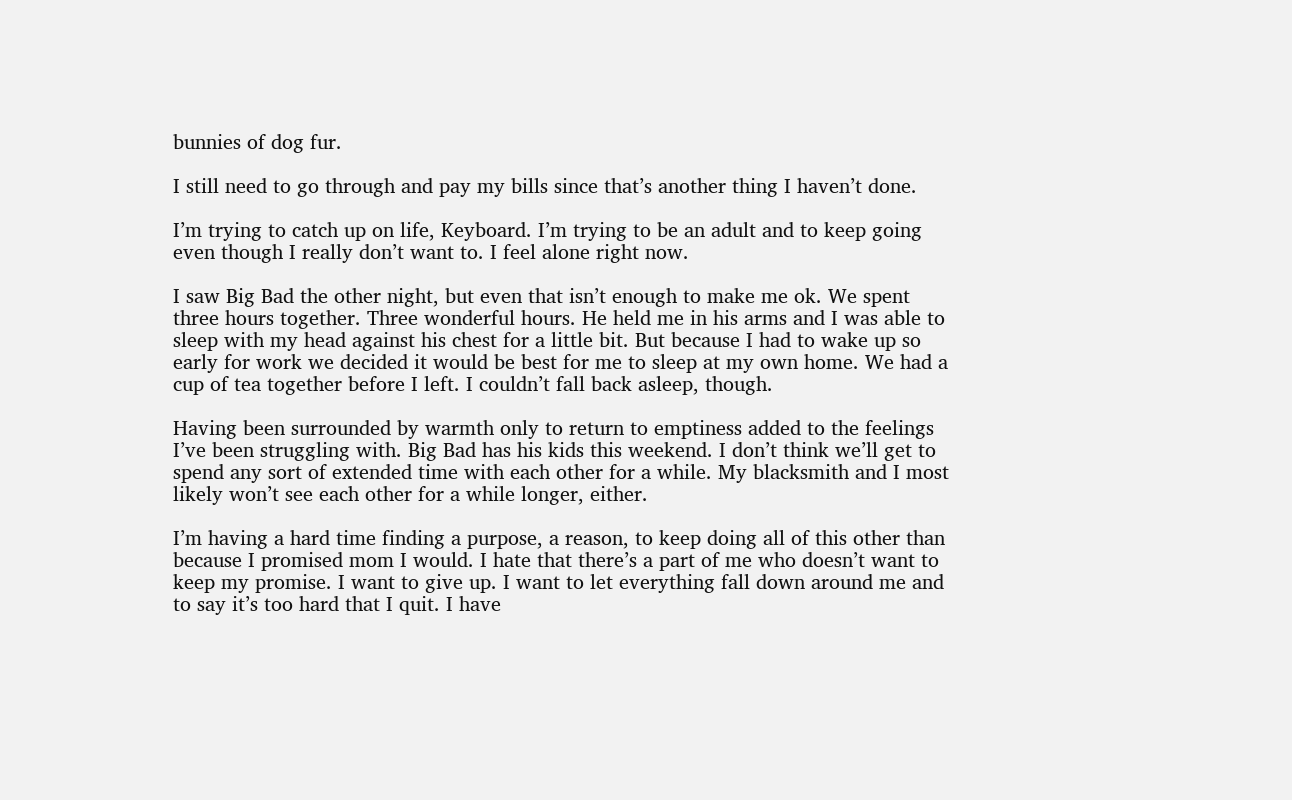bunnies of dog fur.

I still need to go through and pay my bills since that’s another thing I haven’t done.

I’m trying to catch up on life, Keyboard. I’m trying to be an adult and to keep going even though I really don’t want to. I feel alone right now.

I saw Big Bad the other night, but even that isn’t enough to make me ok. We spent three hours together. Three wonderful hours. He held me in his arms and I was able to sleep with my head against his chest for a little bit. But because I had to wake up so early for work we decided it would be best for me to sleep at my own home. We had a cup of tea together before I left. I couldn’t fall back asleep, though.

Having been surrounded by warmth only to return to emptiness added to the feelings I’ve been struggling with. Big Bad has his kids this weekend. I don’t think we’ll get to spend any sort of extended time with each other for a while. My blacksmith and I most likely won’t see each other for a while longer, either.

I’m having a hard time finding a purpose, a reason, to keep doing all of this other than because I promised mom I would. I hate that there’s a part of me who doesn’t want to keep my promise. I want to give up. I want to let everything fall down around me and to say it’s too hard that I quit. I have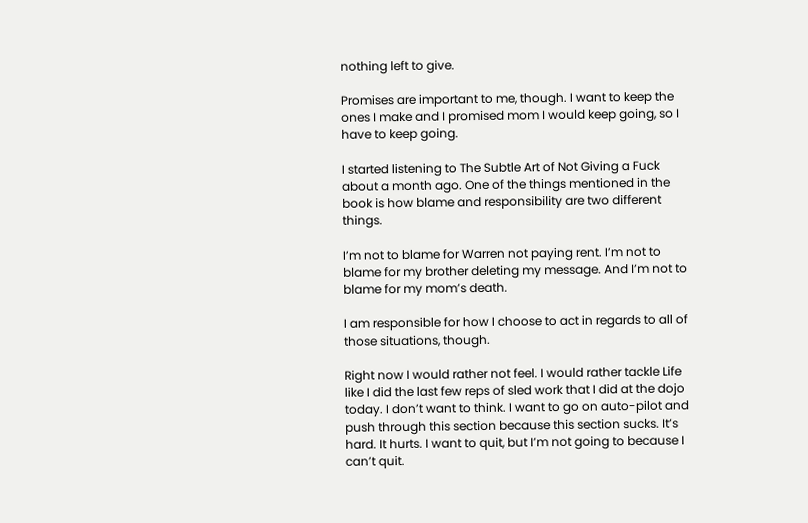nothing left to give.

Promises are important to me, though. I want to keep the ones I make and I promised mom I would keep going, so I have to keep going.

I started listening to The Subtle Art of Not Giving a Fuck about a month ago. One of the things mentioned in the book is how blame and responsibility are two different things.

I’m not to blame for Warren not paying rent. I’m not to blame for my brother deleting my message. And I’m not to blame for my mom’s death.

I am responsible for how I choose to act in regards to all of those situations, though.

Right now I would rather not feel. I would rather tackle Life like I did the last few reps of sled work that I did at the dojo today. I don’t want to think. I want to go on auto-pilot and push through this section because this section sucks. It’s hard. It hurts. I want to quit, but I’m not going to because I can’t quit.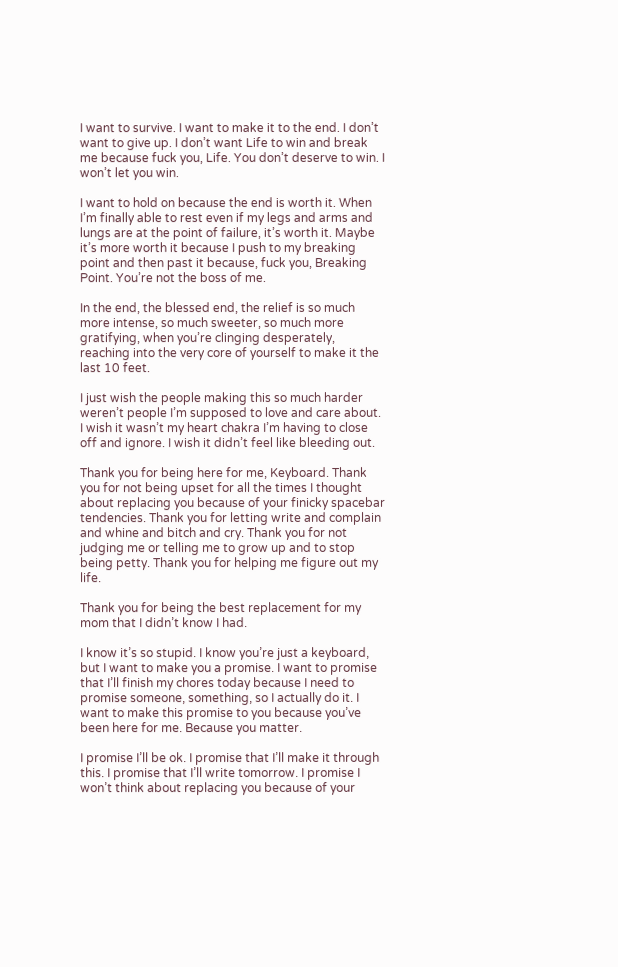I want to survive. I want to make it to the end. I don’t want to give up. I don’t want Life to win and break me because fuck you, Life. You don’t deserve to win. I won’t let you win.

I want to hold on because the end is worth it. When I’m finally able to rest even if my legs and arms and lungs are at the point of failure, it’s worth it. Maybe it’s more worth it because I push to my breaking point and then past it because, fuck you, Breaking Point. You’re not the boss of me.

In the end, the blessed end, the relief is so much more intense, so much sweeter, so much more gratifying, when you’re clinging desperately, reaching into the very core of yourself to make it the last 10 feet.

I just wish the people making this so much harder weren’t people I’m supposed to love and care about. I wish it wasn’t my heart chakra I’m having to close off and ignore. I wish it didn’t feel like bleeding out.

Thank you for being here for me, Keyboard. Thank you for not being upset for all the times I thought about replacing you because of your finicky spacebar tendencies. Thank you for letting write and complain and whine and bitch and cry. Thank you for not judging me or telling me to grow up and to stop being petty. Thank you for helping me figure out my life.

Thank you for being the best replacement for my mom that I didn’t know I had.

I know it’s so stupid. I know you’re just a keyboard, but I want to make you a promise. I want to promise that I’ll finish my chores today because I need to promise someone, something, so I actually do it. I want to make this promise to you because you’ve been here for me. Because you matter.

I promise I’ll be ok. I promise that I’ll make it through this. I promise that I’ll write tomorrow. I promise I won’t think about replacing you because of your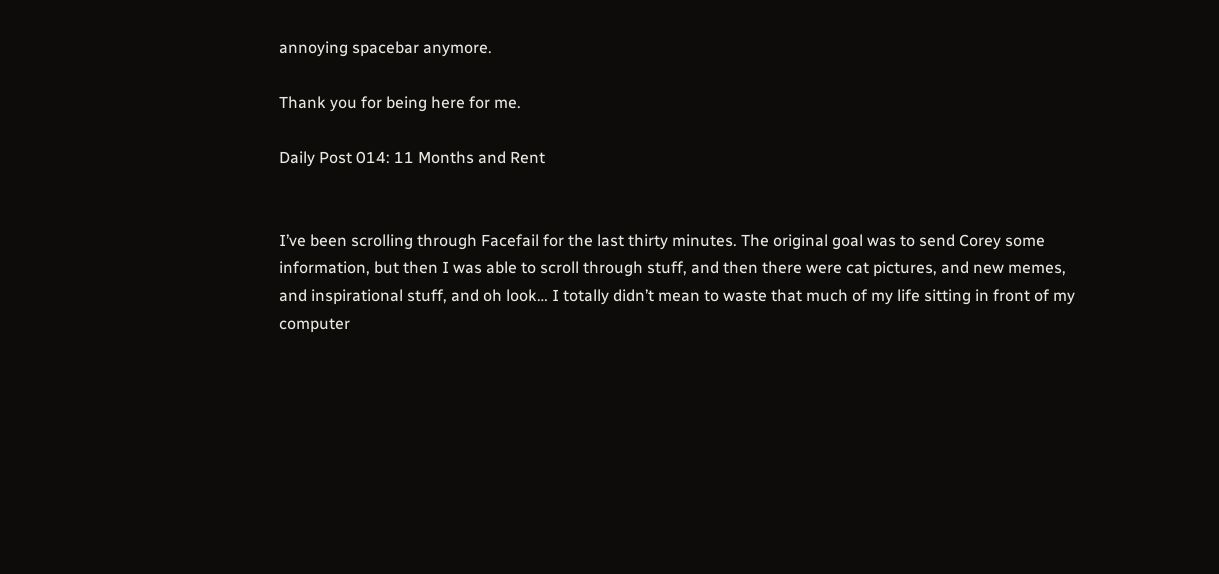annoying spacebar anymore.

Thank you for being here for me.

Daily Post 014: 11 Months and Rent


I’ve been scrolling through Facefail for the last thirty minutes. The original goal was to send Corey some information, but then I was able to scroll through stuff, and then there were cat pictures, and new memes, and inspirational stuff, and oh look… I totally didn’t mean to waste that much of my life sitting in front of my computer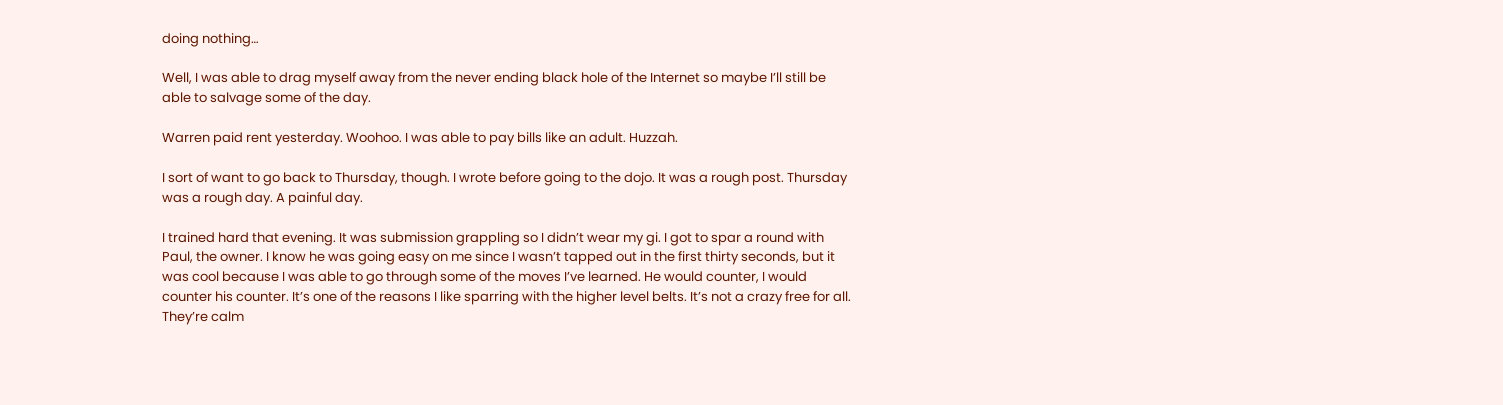doing nothing…

Well, I was able to drag myself away from the never ending black hole of the Internet so maybe I’ll still be able to salvage some of the day.

Warren paid rent yesterday. Woohoo. I was able to pay bills like an adult. Huzzah.

I sort of want to go back to Thursday, though. I wrote before going to the dojo. It was a rough post. Thursday was a rough day. A painful day.

I trained hard that evening. It was submission grappling so I didn’t wear my gi. I got to spar a round with Paul, the owner. I know he was going easy on me since I wasn’t tapped out in the first thirty seconds, but it was cool because I was able to go through some of the moves I’ve learned. He would counter, I would counter his counter. It’s one of the reasons I like sparring with the higher level belts. It’s not a crazy free for all. They’re calm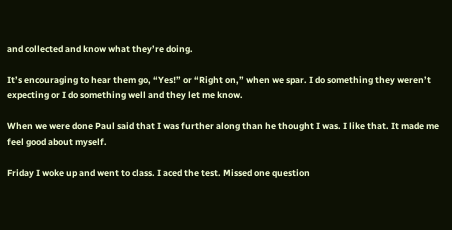and collected and know what they’re doing.

It’s encouraging to hear them go, “Yes!” or “Right on,” when we spar. I do something they weren’t expecting or I do something well and they let me know.

When we were done Paul said that I was further along than he thought I was. I like that. It made me feel good about myself.

Friday I woke up and went to class. I aced the test. Missed one question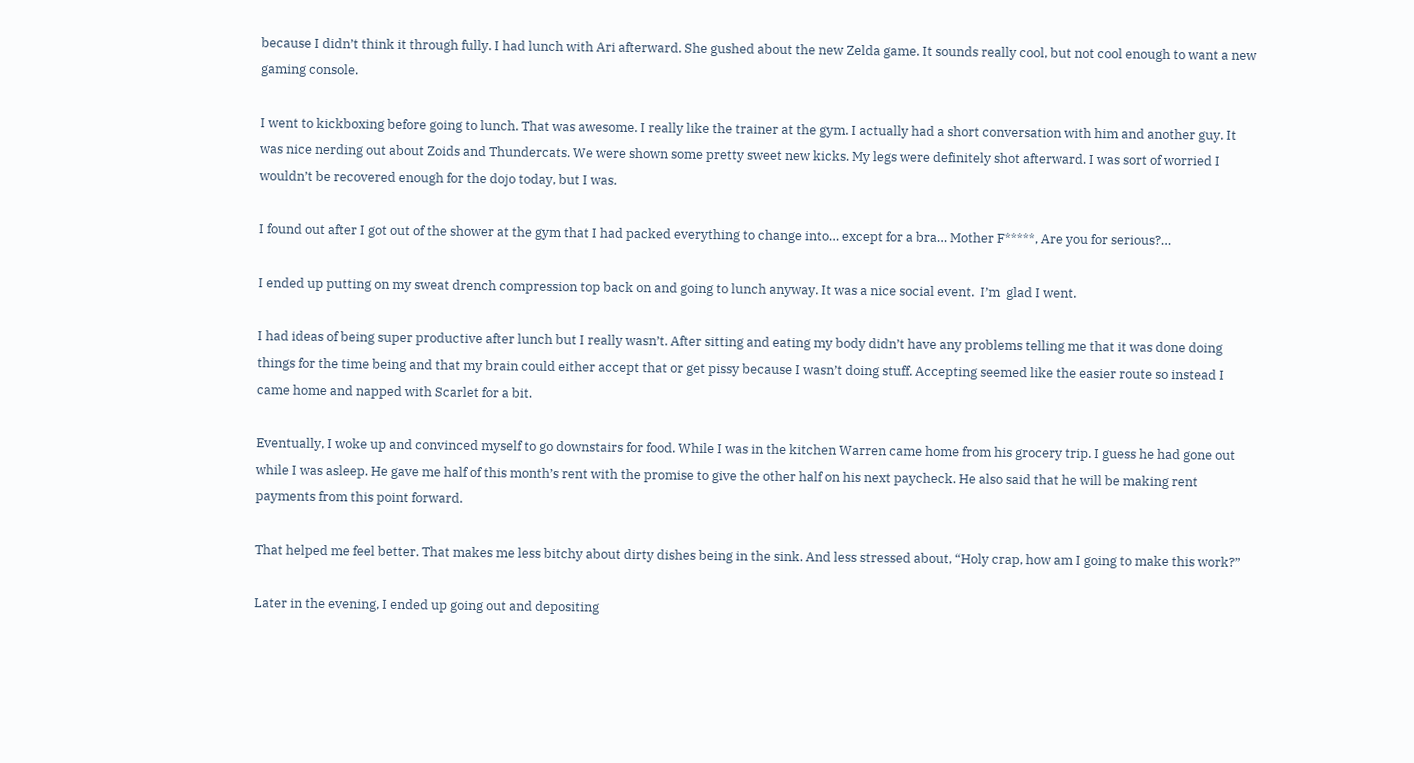because I didn’t think it through fully. I had lunch with Ari afterward. She gushed about the new Zelda game. It sounds really cool, but not cool enough to want a new gaming console.

I went to kickboxing before going to lunch. That was awesome. I really like the trainer at the gym. I actually had a short conversation with him and another guy. It was nice nerding out about Zoids and Thundercats. We were shown some pretty sweet new kicks. My legs were definitely shot afterward. I was sort of worried I wouldn’t be recovered enough for the dojo today, but I was.

I found out after I got out of the shower at the gym that I had packed everything to change into… except for a bra… Mother F*****, Are you for serious?…

I ended up putting on my sweat drench compression top back on and going to lunch anyway. It was a nice social event.  I’m  glad I went.

I had ideas of being super productive after lunch but I really wasn’t. After sitting and eating my body didn’t have any problems telling me that it was done doing things for the time being and that my brain could either accept that or get pissy because I wasn’t doing stuff. Accepting seemed like the easier route so instead I came home and napped with Scarlet for a bit.

Eventually, I woke up and convinced myself to go downstairs for food. While I was in the kitchen Warren came home from his grocery trip. I guess he had gone out while I was asleep. He gave me half of this month’s rent with the promise to give the other half on his next paycheck. He also said that he will be making rent payments from this point forward.

That helped me feel better. That makes me less bitchy about dirty dishes being in the sink. And less stressed about, “Holy crap, how am I going to make this work?”

Later in the evening, I ended up going out and depositing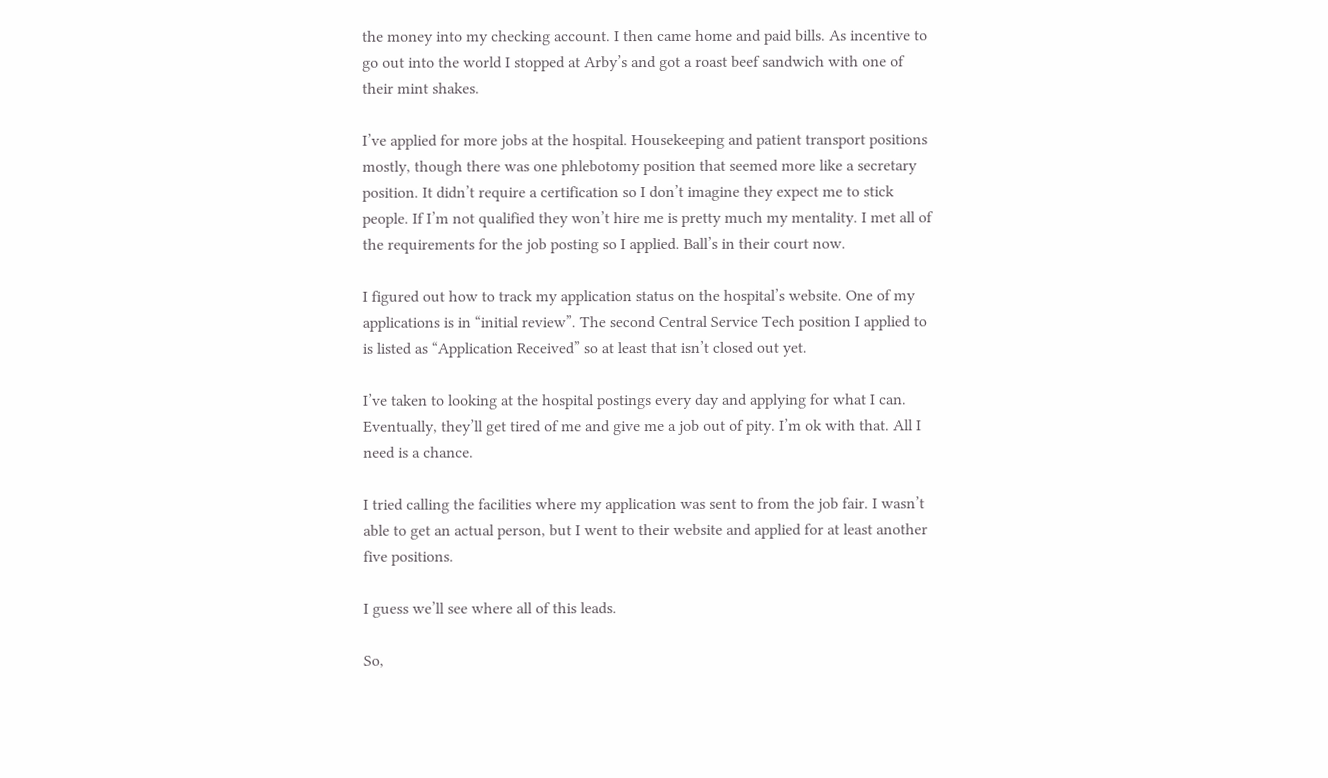the money into my checking account. I then came home and paid bills. As incentive to go out into the world I stopped at Arby’s and got a roast beef sandwich with one of their mint shakes.

I’ve applied for more jobs at the hospital. Housekeeping and patient transport positions mostly, though there was one phlebotomy position that seemed more like a secretary position. It didn’t require a certification so I don’t imagine they expect me to stick people. If I’m not qualified they won’t hire me is pretty much my mentality. I met all of the requirements for the job posting so I applied. Ball’s in their court now.

I figured out how to track my application status on the hospital’s website. One of my applications is in “initial review”. The second Central Service Tech position I applied to is listed as “Application Received” so at least that isn’t closed out yet.

I’ve taken to looking at the hospital postings every day and applying for what I can. Eventually, they’ll get tired of me and give me a job out of pity. I’m ok with that. All I need is a chance.

I tried calling the facilities where my application was sent to from the job fair. I wasn’t able to get an actual person, but I went to their website and applied for at least another five positions.

I guess we’ll see where all of this leads.

So,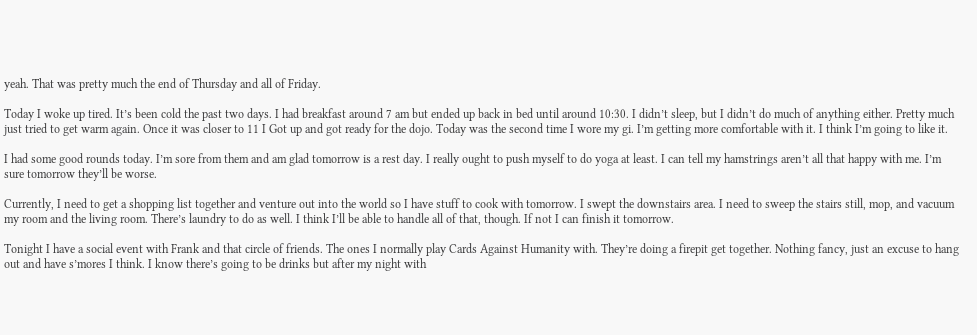yeah. That was pretty much the end of Thursday and all of Friday.

Today I woke up tired. It’s been cold the past two days. I had breakfast around 7 am but ended up back in bed until around 10:30. I didn’t sleep, but I didn’t do much of anything either. Pretty much just tried to get warm again. Once it was closer to 11 I Got up and got ready for the dojo. Today was the second time I wore my gi. I’m getting more comfortable with it. I think I’m going to like it.

I had some good rounds today. I’m sore from them and am glad tomorrow is a rest day. I really ought to push myself to do yoga at least. I can tell my hamstrings aren’t all that happy with me. I’m sure tomorrow they’ll be worse.

Currently, I need to get a shopping list together and venture out into the world so I have stuff to cook with tomorrow. I swept the downstairs area. I need to sweep the stairs still, mop, and vacuum my room and the living room. There’s laundry to do as well. I think I’ll be able to handle all of that, though. If not I can finish it tomorrow.

Tonight I have a social event with Frank and that circle of friends. The ones I normally play Cards Against Humanity with. They’re doing a firepit get together. Nothing fancy, just an excuse to hang out and have s’mores I think. I know there’s going to be drinks but after my night with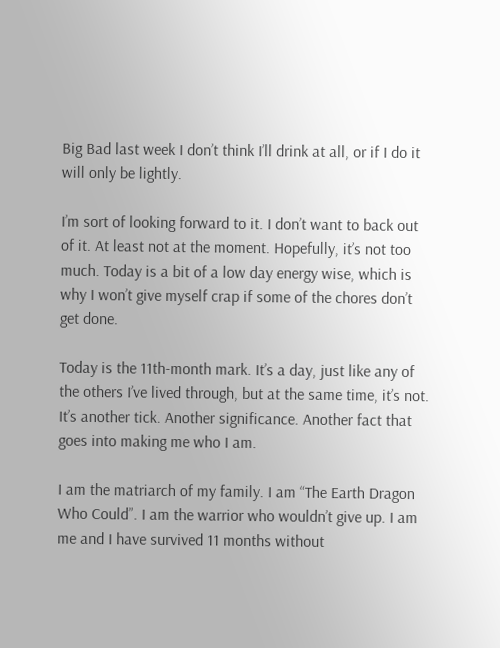Big Bad last week I don’t think I’ll drink at all, or if I do it will only be lightly.

I’m sort of looking forward to it. I don’t want to back out of it. At least not at the moment. Hopefully, it’s not too much. Today is a bit of a low day energy wise, which is why I won’t give myself crap if some of the chores don’t get done.

Today is the 11th-month mark. It’s a day, just like any of the others I’ve lived through, but at the same time, it’s not. It’s another tick. Another significance. Another fact that goes into making me who I am.

I am the matriarch of my family. I am “The Earth Dragon Who Could”. I am the warrior who wouldn’t give up. I am me and I have survived 11 months without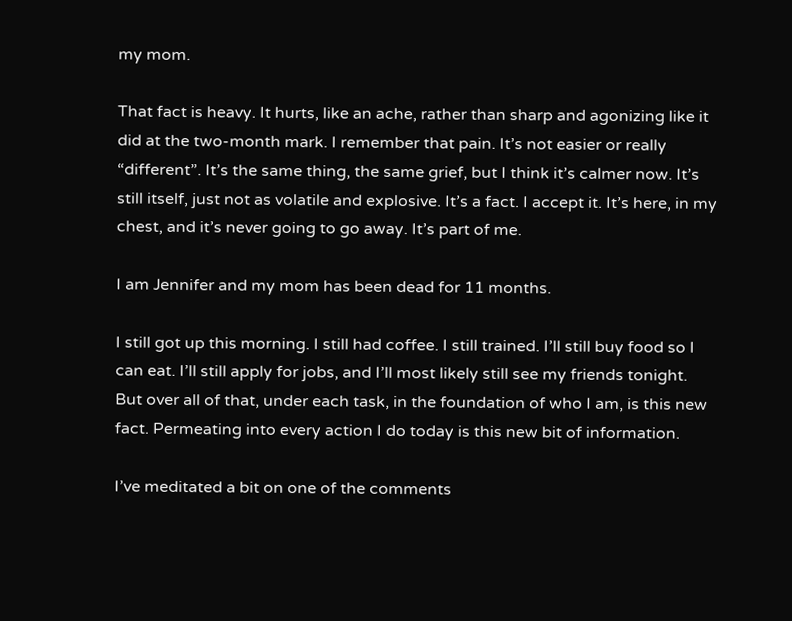my mom.

That fact is heavy. It hurts, like an ache, rather than sharp and agonizing like it did at the two-month mark. I remember that pain. It’s not easier or really “different”. It’s the same thing, the same grief, but I think it’s calmer now. It’s still itself, just not as volatile and explosive. It’s a fact. I accept it. It’s here, in my chest, and it’s never going to go away. It’s part of me.

I am Jennifer and my mom has been dead for 11 months.

I still got up this morning. I still had coffee. I still trained. I’ll still buy food so I can eat. I’ll still apply for jobs, and I’ll most likely still see my friends tonight. But over all of that, under each task, in the foundation of who I am, is this new fact. Permeating into every action I do today is this new bit of information.

I’ve meditated a bit on one of the comments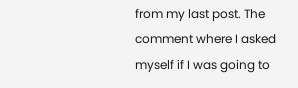from my last post. The comment where I asked myself if I was going to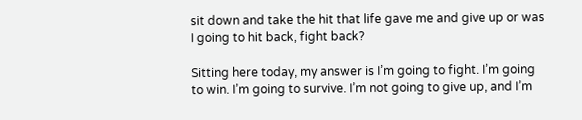sit down and take the hit that life gave me and give up or was I going to hit back, fight back?

Sitting here today, my answer is I’m going to fight. I’m going to win. I’m going to survive. I’m not going to give up, and I’m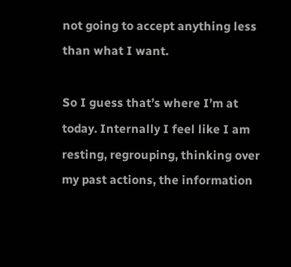not going to accept anything less than what I want.

So I guess that’s where I’m at today. Internally I feel like I am resting, regrouping, thinking over my past actions, the information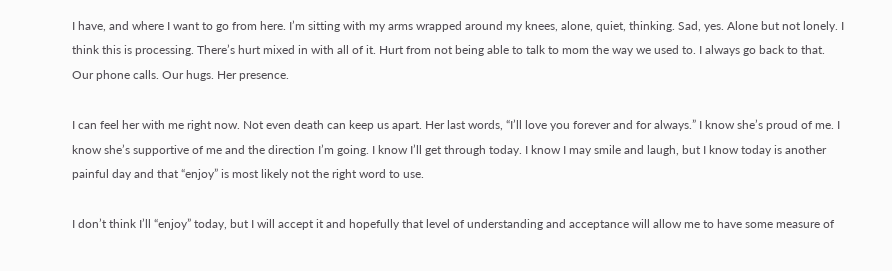I have, and where I want to go from here. I’m sitting with my arms wrapped around my knees, alone, quiet, thinking. Sad, yes. Alone but not lonely. I think this is processing. There’s hurt mixed in with all of it. Hurt from not being able to talk to mom the way we used to. I always go back to that. Our phone calls. Our hugs. Her presence.

I can feel her with me right now. Not even death can keep us apart. Her last words, “I’ll love you forever and for always.” I know she’s proud of me. I know she’s supportive of me and the direction I’m going. I know I’ll get through today. I know I may smile and laugh, but I know today is another painful day and that “enjoy” is most likely not the right word to use.

I don’t think I’ll “enjoy” today, but I will accept it and hopefully that level of understanding and acceptance will allow me to have some measure of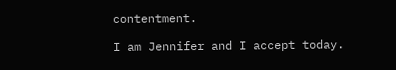contentment.

I am Jennifer and I accept today.